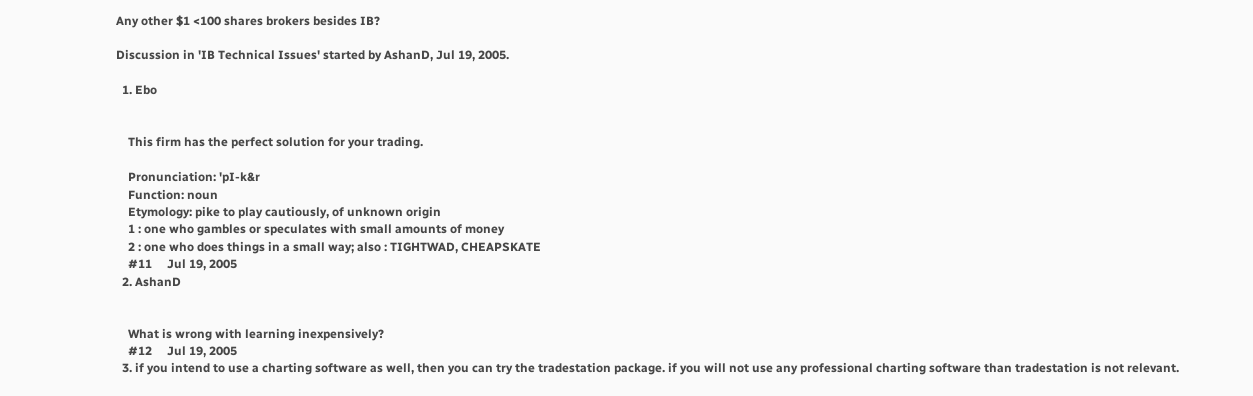Any other $1 <100 shares brokers besides IB?

Discussion in 'IB Technical Issues' started by AshanD, Jul 19, 2005.

  1. Ebo


    This firm has the perfect solution for your trading.

    Pronunciation: 'pI-k&r
    Function: noun
    Etymology: pike to play cautiously, of unknown origin
    1 : one who gambles or speculates with small amounts of money
    2 : one who does things in a small way; also : TIGHTWAD, CHEAPSKATE
    #11     Jul 19, 2005
  2. AshanD


    What is wrong with learning inexpensively?
    #12     Jul 19, 2005
  3. if you intend to use a charting software as well, then you can try the tradestation package. if you will not use any professional charting software than tradestation is not relevant.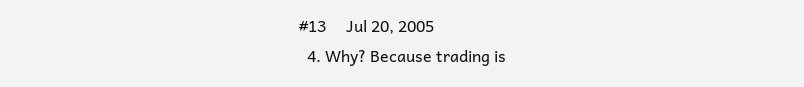#13     Jul 20, 2005
  4. Why? Because trading is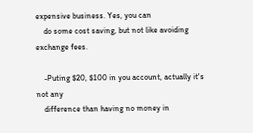expensive business. Yes, you can
    do some cost saving, but not like avoiding exchange fees.

    -Puting $20, $100 in you account, actually it's not any
    difference than having no money in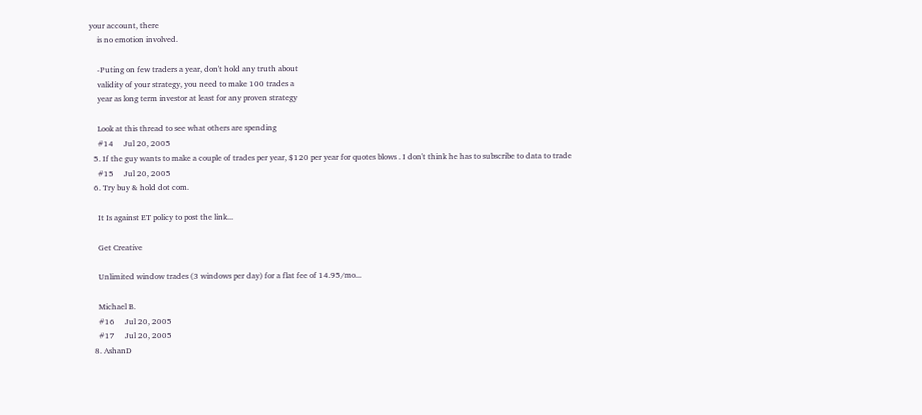your account, there
    is no emotion involved.

    -Puting on few traders a year, don't hold any truth about
    validity of your strategy, you need to make 100 trades a
    year as long term investor at least for any proven strategy

    Look at this thread to see what others are spending
    #14     Jul 20, 2005
  5. If the guy wants to make a couple of trades per year, $120 per year for quotes blows . I don't think he has to subscribe to data to trade
    #15     Jul 20, 2005
  6. Try buy & hold dot com.

    It Is against ET policy to post the link...

    Get Creative

    Unlimited window trades (3 windows per day) for a flat fee of 14.95/mo...

    Michael B.
    #16     Jul 20, 2005
    #17     Jul 20, 2005
  8. AshanD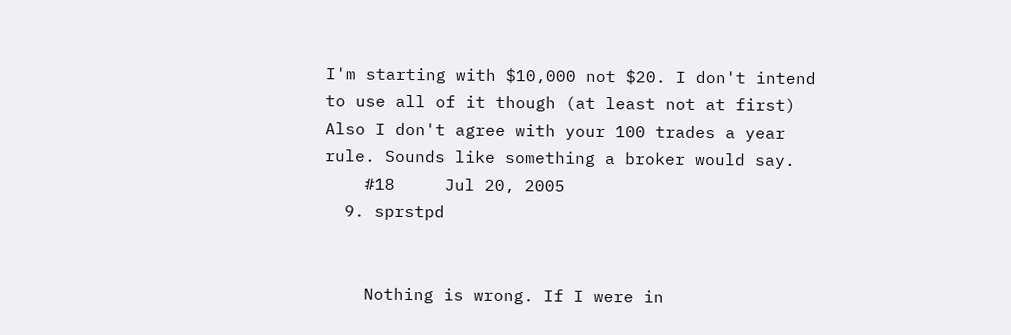I'm starting with $10,000 not $20. I don't intend to use all of it though (at least not at first) Also I don't agree with your 100 trades a year rule. Sounds like something a broker would say.
    #18     Jul 20, 2005
  9. sprstpd


    Nothing is wrong. If I were in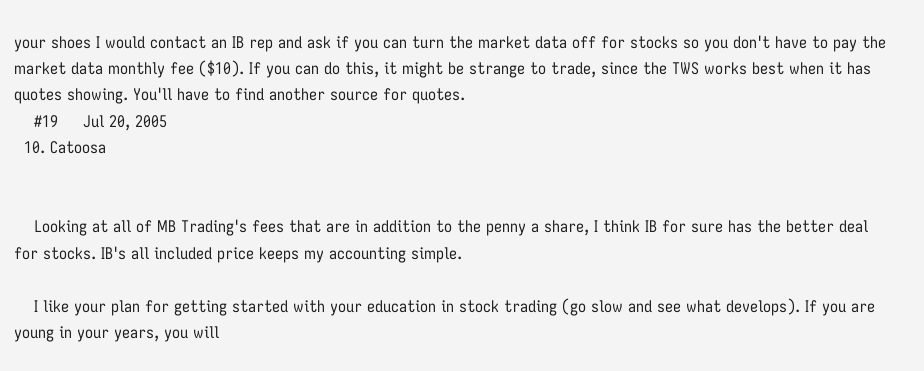your shoes I would contact an IB rep and ask if you can turn the market data off for stocks so you don't have to pay the market data monthly fee ($10). If you can do this, it might be strange to trade, since the TWS works best when it has quotes showing. You'll have to find another source for quotes.
    #19     Jul 20, 2005
  10. Catoosa


    Looking at all of MB Trading's fees that are in addition to the penny a share, I think IB for sure has the better deal for stocks. IB's all included price keeps my accounting simple.

    I like your plan for getting started with your education in stock trading (go slow and see what develops). If you are young in your years, you will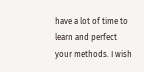have a lot of time to learn and perfect your methods. I wish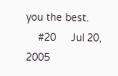you the best.
    #20     Jul 20, 2005